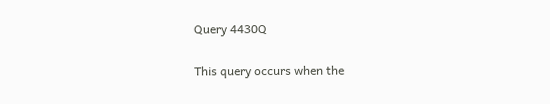Query 4430Q

This query occurs when the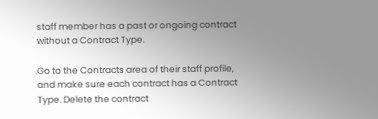staff member has a past or ongoing contract without a Contract Type.

Go to the Contracts area of their staff profile, and make sure each contract has a Contract Type. Delete the contract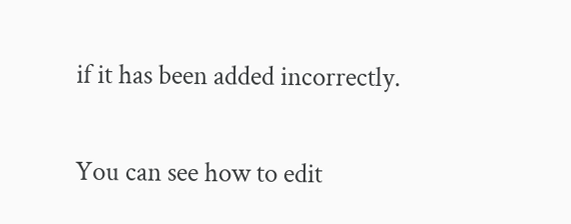if it has been added incorrectly.

You can see how to edit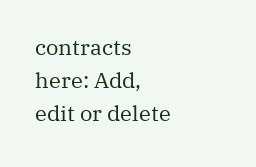contracts here: Add, edit or delete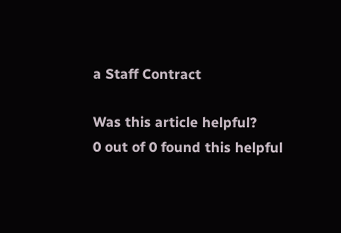a Staff Contract

Was this article helpful?
0 out of 0 found this helpful